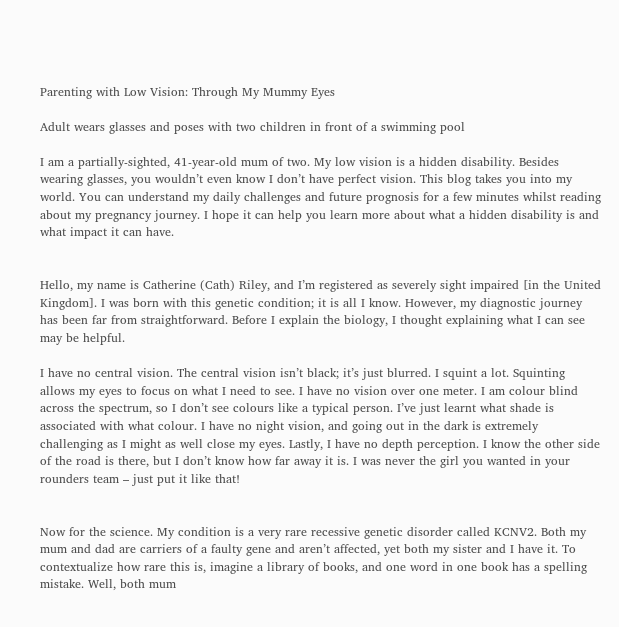Parenting with Low Vision: Through My Mummy Eyes

Adult wears glasses and poses with two children in front of a swimming pool

I am a partially-sighted, 41-year-old mum of two. My low vision is a hidden disability. Besides wearing glasses, you wouldn’t even know I don’t have perfect vision. This blog takes you into my world. You can understand my daily challenges and future prognosis for a few minutes whilst reading about my pregnancy journey. I hope it can help you learn more about what a hidden disability is and what impact it can have.


Hello, my name is Catherine (Cath) Riley, and I’m registered as severely sight impaired [in the United Kingdom]. I was born with this genetic condition; it is all I know. However, my diagnostic journey has been far from straightforward. Before I explain the biology, I thought explaining what I can see may be helpful.

I have no central vision. The central vision isn’t black; it’s just blurred. I squint a lot. Squinting allows my eyes to focus on what I need to see. I have no vision over one meter. I am colour blind across the spectrum, so I don’t see colours like a typical person. I’ve just learnt what shade is associated with what colour. I have no night vision, and going out in the dark is extremely challenging as I might as well close my eyes. Lastly, I have no depth perception. I know the other side of the road is there, but I don’t know how far away it is. I was never the girl you wanted in your rounders team – just put it like that!


Now for the science. My condition is a very rare recessive genetic disorder called KCNV2. Both my mum and dad are carriers of a faulty gene and aren’t affected, yet both my sister and I have it. To contextualize how rare this is, imagine a library of books, and one word in one book has a spelling mistake. Well, both mum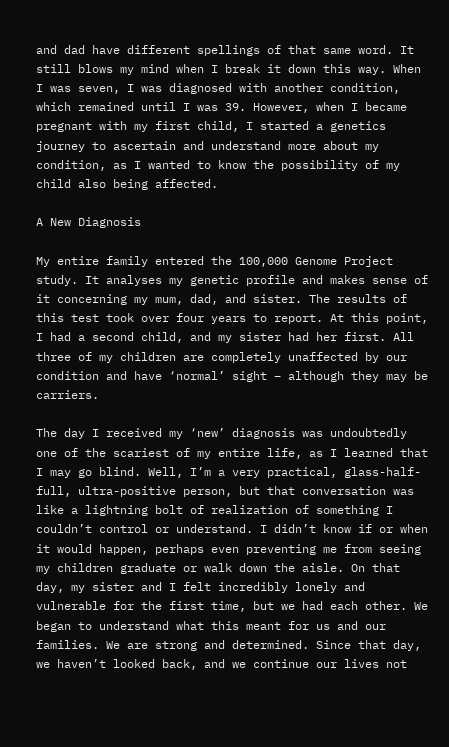and dad have different spellings of that same word. It still blows my mind when I break it down this way. When I was seven, I was diagnosed with another condition, which remained until I was 39. However, when I became pregnant with my first child, I started a genetics journey to ascertain and understand more about my condition, as I wanted to know the possibility of my child also being affected.

A New Diagnosis

My entire family entered the 100,000 Genome Project study. It analyses my genetic profile and makes sense of it concerning my mum, dad, and sister. The results of this test took over four years to report. At this point, I had a second child, and my sister had her first. All three of my children are completely unaffected by our condition and have ‘normal’ sight – although they may be carriers.

The day I received my ‘new’ diagnosis was undoubtedly one of the scariest of my entire life, as I learned that I may go blind. Well, I’m a very practical, glass-half-full, ultra-positive person, but that conversation was like a lightning bolt of realization of something I couldn’t control or understand. I didn’t know if or when it would happen, perhaps even preventing me from seeing my children graduate or walk down the aisle. On that day, my sister and I felt incredibly lonely and vulnerable for the first time, but we had each other. We began to understand what this meant for us and our families. We are strong and determined. Since that day, we haven’t looked back, and we continue our lives not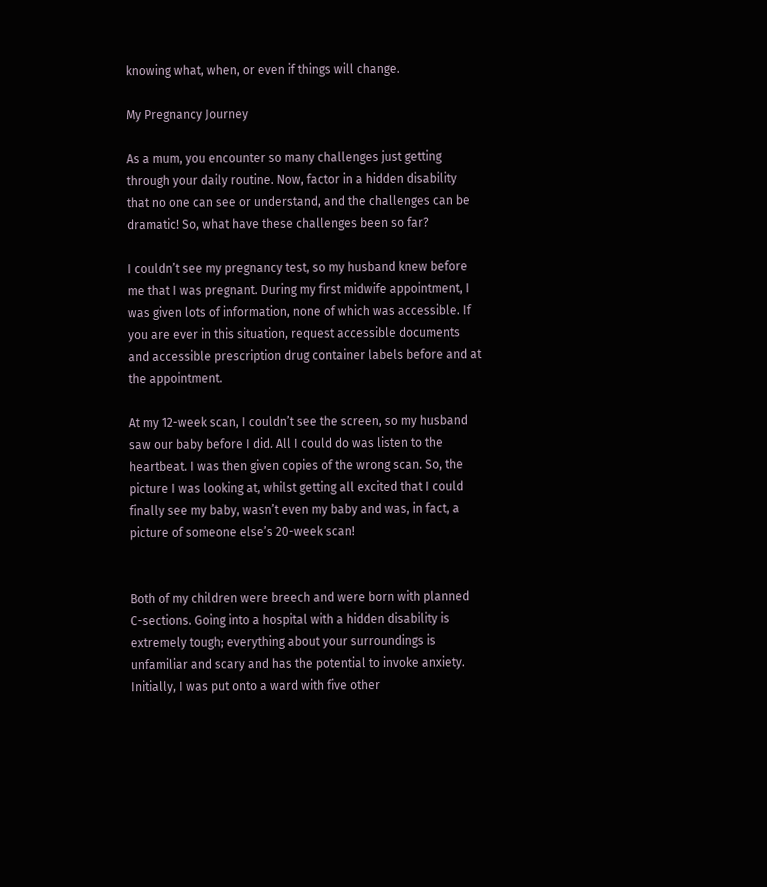knowing what, when, or even if things will change.

My Pregnancy Journey

As a mum, you encounter so many challenges just getting through your daily routine. Now, factor in a hidden disability that no one can see or understand, and the challenges can be dramatic! So, what have these challenges been so far?

I couldn’t see my pregnancy test, so my husband knew before me that I was pregnant. During my first midwife appointment, I was given lots of information, none of which was accessible. If you are ever in this situation, request accessible documents and accessible prescription drug container labels before and at the appointment.

At my 12-week scan, I couldn’t see the screen, so my husband saw our baby before I did. All I could do was listen to the heartbeat. I was then given copies of the wrong scan. So, the picture I was looking at, whilst getting all excited that I could finally see my baby, wasn’t even my baby and was, in fact, a picture of someone else’s 20-week scan!


Both of my children were breech and were born with planned C-sections. Going into a hospital with a hidden disability is extremely tough; everything about your surroundings is unfamiliar and scary and has the potential to invoke anxiety. Initially, I was put onto a ward with five other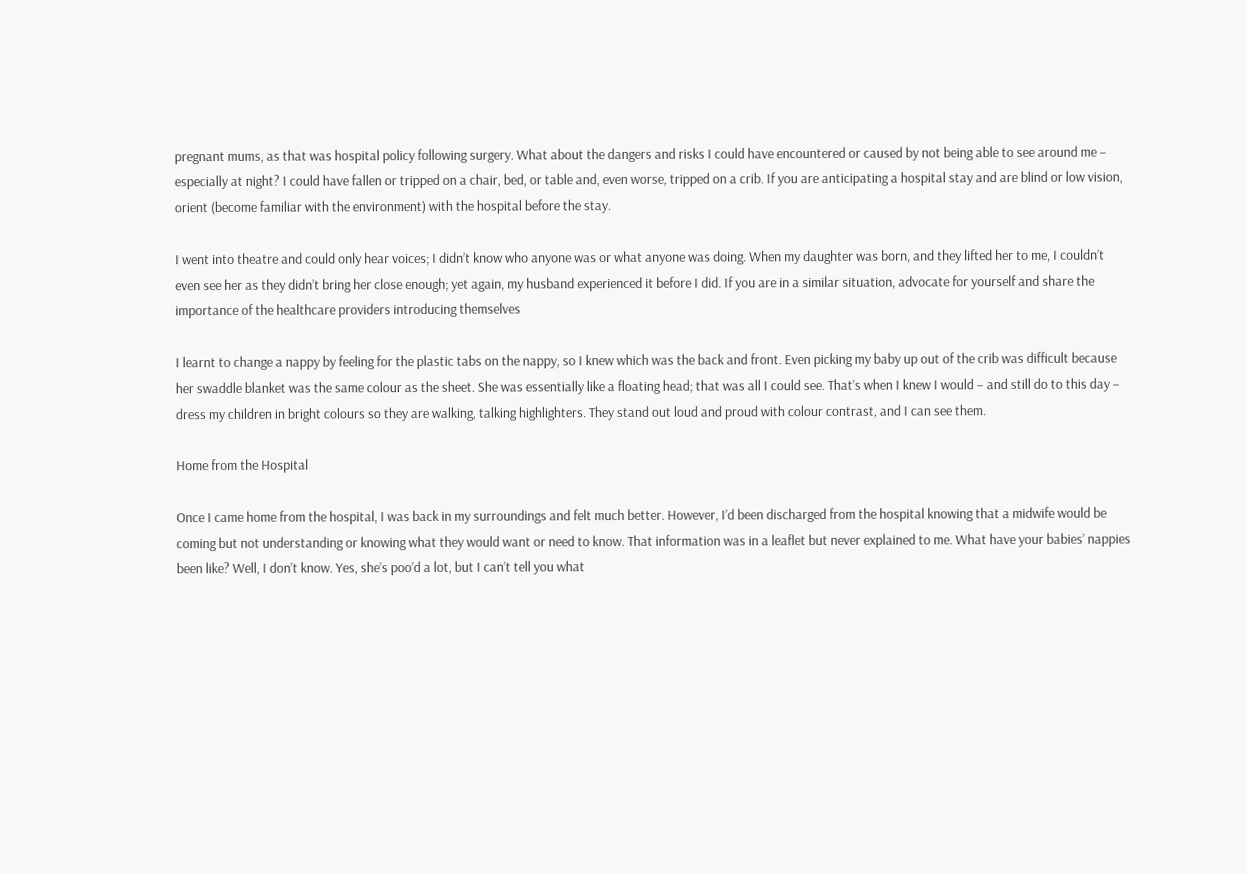pregnant mums, as that was hospital policy following surgery. What about the dangers and risks I could have encountered or caused by not being able to see around me – especially at night? I could have fallen or tripped on a chair, bed, or table and, even worse, tripped on a crib. If you are anticipating a hospital stay and are blind or low vision, orient (become familiar with the environment) with the hospital before the stay.

I went into theatre and could only hear voices; I didn’t know who anyone was or what anyone was doing. When my daughter was born, and they lifted her to me, I couldn’t even see her as they didn’t bring her close enough; yet again, my husband experienced it before I did. If you are in a similar situation, advocate for yourself and share the importance of the healthcare providers introducing themselves

I learnt to change a nappy by feeling for the plastic tabs on the nappy, so I knew which was the back and front. Even picking my baby up out of the crib was difficult because her swaddle blanket was the same colour as the sheet. She was essentially like a floating head; that was all I could see. That’s when I knew I would – and still do to this day – dress my children in bright colours so they are walking, talking highlighters. They stand out loud and proud with colour contrast, and I can see them.

Home from the Hospital

Once I came home from the hospital, I was back in my surroundings and felt much better. However, I’d been discharged from the hospital knowing that a midwife would be coming but not understanding or knowing what they would want or need to know. That information was in a leaflet but never explained to me. What have your babies’ nappies been like? Well, I don’t know. Yes, she’s poo’d a lot, but I can’t tell you what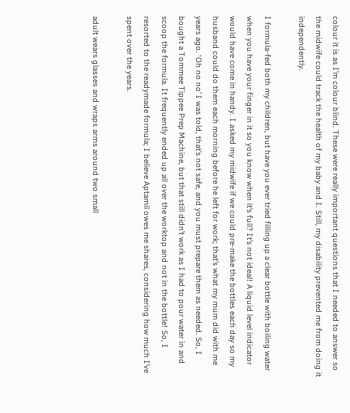colour it is as I’m colour blind. These were really important questions that I needed to answer so the midwife could track the health of my baby and I. Still, my disability prevented me from doing it independently.

I formula-fed both my children, but have you ever tried filling up a clear bottle with boiling water when you have your finger in it so you know when it’s full? It’s not ideal! A liquid level indicator would have come in handy. I asked my midwife if we could pre-make the bottles each day so my husband could do them each morning before he left for work; that’s what my mum did with me years ago. ‘Oh no no’ I was told, that’s not safe, and you must prepare them as needed. So, I bought a Tommee Tippee Prep Machine, but that still didn’t work as I had to pour water in and scoop the formula. It frequently ended up all over the worktop and not in the bottle! So, I resorted to the readymade formula; I believe Aptamil owes me shares, considering how much I’ve spent over the years.

adult wears glasses and wraps arms around two small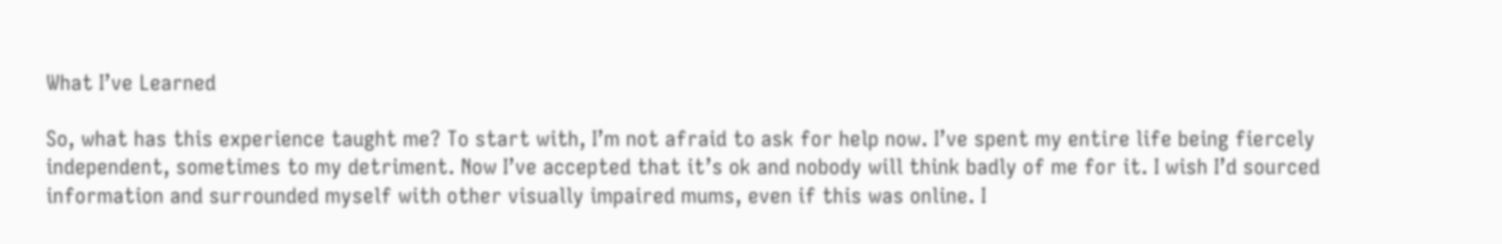What I’ve Learned

So, what has this experience taught me? To start with, I’m not afraid to ask for help now. I’ve spent my entire life being fiercely independent, sometimes to my detriment. Now I’ve accepted that it’s ok and nobody will think badly of me for it. I wish I’d sourced information and surrounded myself with other visually impaired mums, even if this was online. I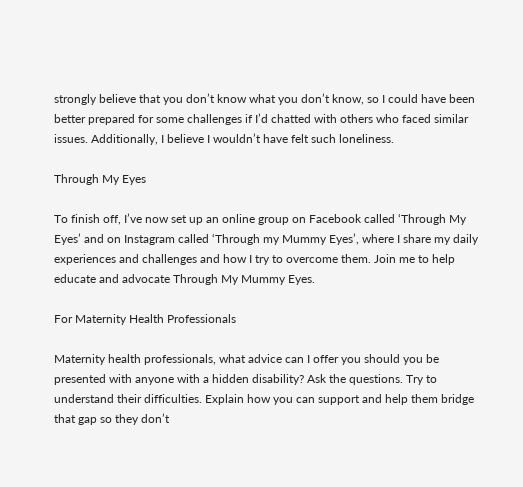strongly believe that you don’t know what you don’t know, so I could have been better prepared for some challenges if I’d chatted with others who faced similar issues. Additionally, I believe I wouldn’t have felt such loneliness.

Through My Eyes

To finish off, I’ve now set up an online group on Facebook called ‘Through My Eyes’ and on Instagram called ‘Through my Mummy Eyes’, where I share my daily experiences and challenges and how I try to overcome them. Join me to help educate and advocate Through My Mummy Eyes.

For Maternity Health Professionals

Maternity health professionals, what advice can I offer you should you be presented with anyone with a hidden disability? Ask the questions. Try to understand their difficulties. Explain how you can support and help them bridge that gap so they don’t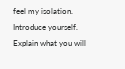feel my isolation. Introduce yourself. Explain what you will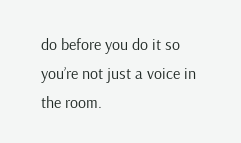do before you do it so you’re not just a voice in the room.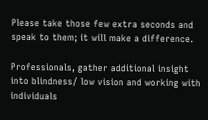Please take those few extra seconds and speak to them; it will make a difference.

Professionals, gather additional insight into blindness/ low vision and working with individuals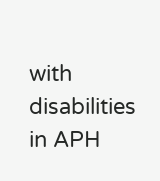with disabilities in APH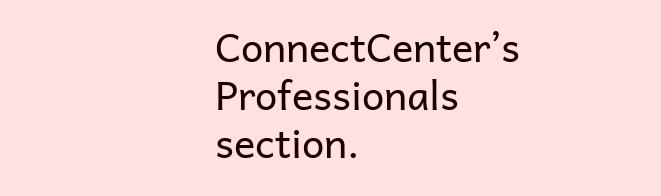ConnectCenter’s Professionals section.